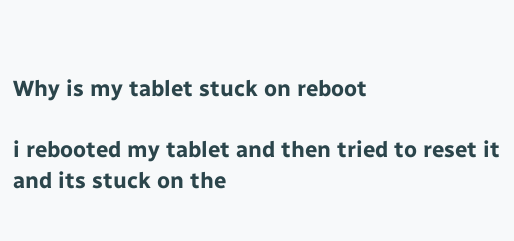Why is my tablet stuck on reboot

i rebooted my tablet and then tried to reset it and its stuck on the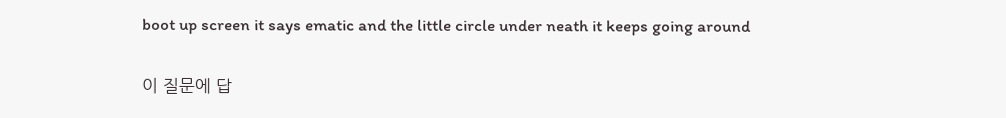boot up screen it says ematic and the little circle under neath it keeps going around

이 질문에 답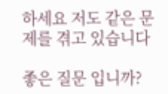하세요 저도 같은 문제를 겪고 있습니다

좋은 질문 입니까?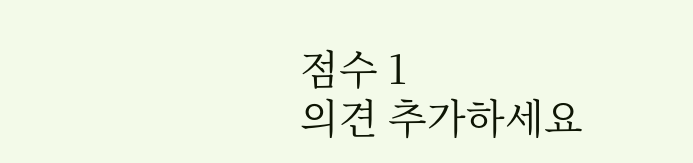점수 1
의견 추가하세요